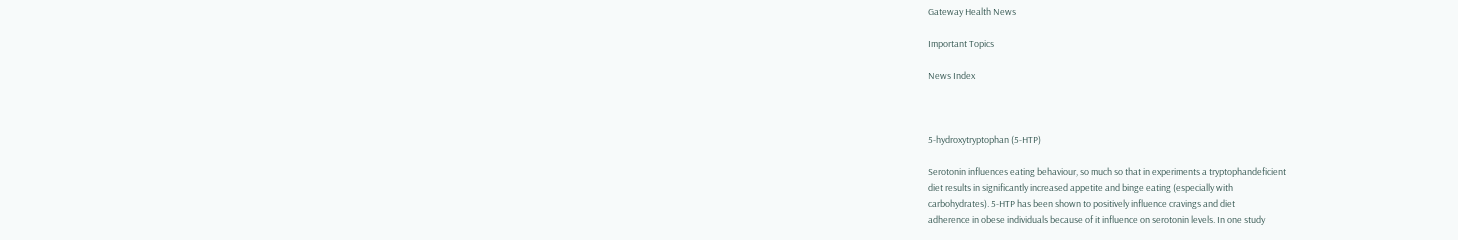Gateway Health News

Important Topics

News Index



5-hydroxytryptophan (5-HTP)

Serotonin influences eating behaviour, so much so that in experiments a tryptophandeficient
diet results in significantly increased appetite and binge eating (especially with
carbohydrates). 5-HTP has been shown to positively influence cravings and diet
adherence in obese individuals because of it influence on serotonin levels. In one study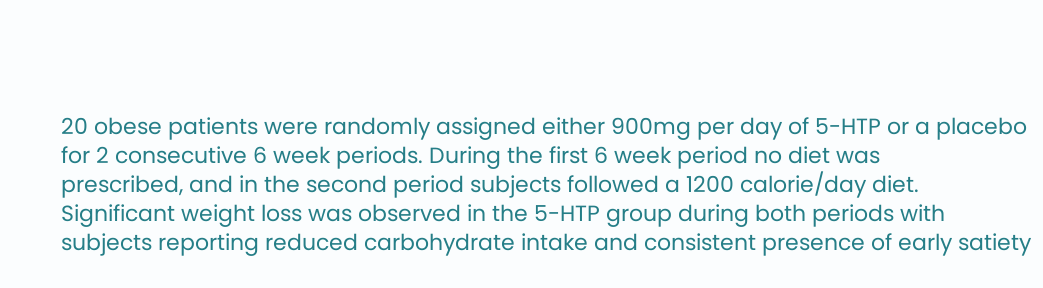20 obese patients were randomly assigned either 900mg per day of 5-HTP or a placebo
for 2 consecutive 6 week periods. During the first 6 week period no diet was
prescribed, and in the second period subjects followed a 1200 calorie/day diet.
Significant weight loss was observed in the 5-HTP group during both periods with
subjects reporting reduced carbohydrate intake and consistent presence of early satiety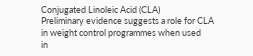Conjugated Linoleic Acid (CLA)
Preliminary evidence suggests a role for CLA in weight control programmes when used
in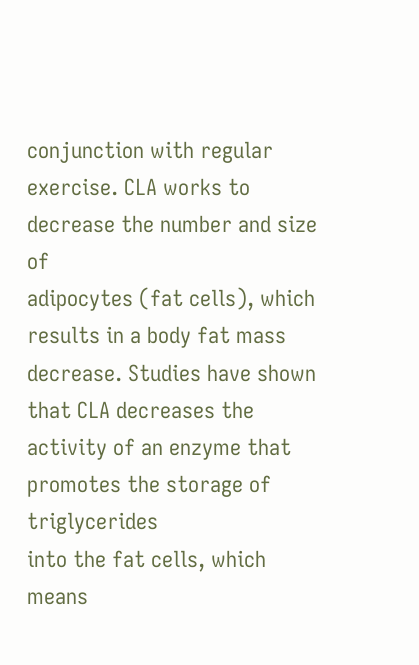conjunction with regular exercise. CLA works to decrease the number and size of
adipocytes (fat cells), which results in a body fat mass decrease. Studies have shown
that CLA decreases the activity of an enzyme that promotes the storage of triglycerides
into the fat cells, which means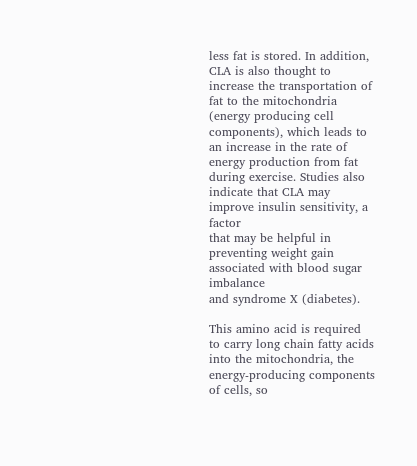less fat is stored. In addition, CLA is also thought to
increase the transportation of fat to the mitochondria (energy producing cell
components), which leads to an increase in the rate of energy production from fat
during exercise. Studies also indicate that CLA may improve insulin sensitivity, a factor
that may be helpful in preventing weight gain associated with blood sugar imbalance
and syndrome X (diabetes).

This amino acid is required to carry long chain fatty acids into the mitochondria, the
energy-producing components of cells, so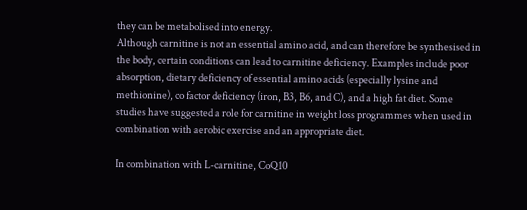they can be metabolised into energy.
Although carnitine is not an essential amino acid, and can therefore be synthesised in
the body, certain conditions can lead to carnitine deficiency. Examples include poor
absorption, dietary deficiency of essential amino acids (especially lysine and
methionine), co factor deficiency (iron, B3, B6, and C), and a high fat diet. Some
studies have suggested a role for carnitine in weight loss programmes when used in
combination with aerobic exercise and an appropriate diet.

In combination with L-carnitine, CoQ10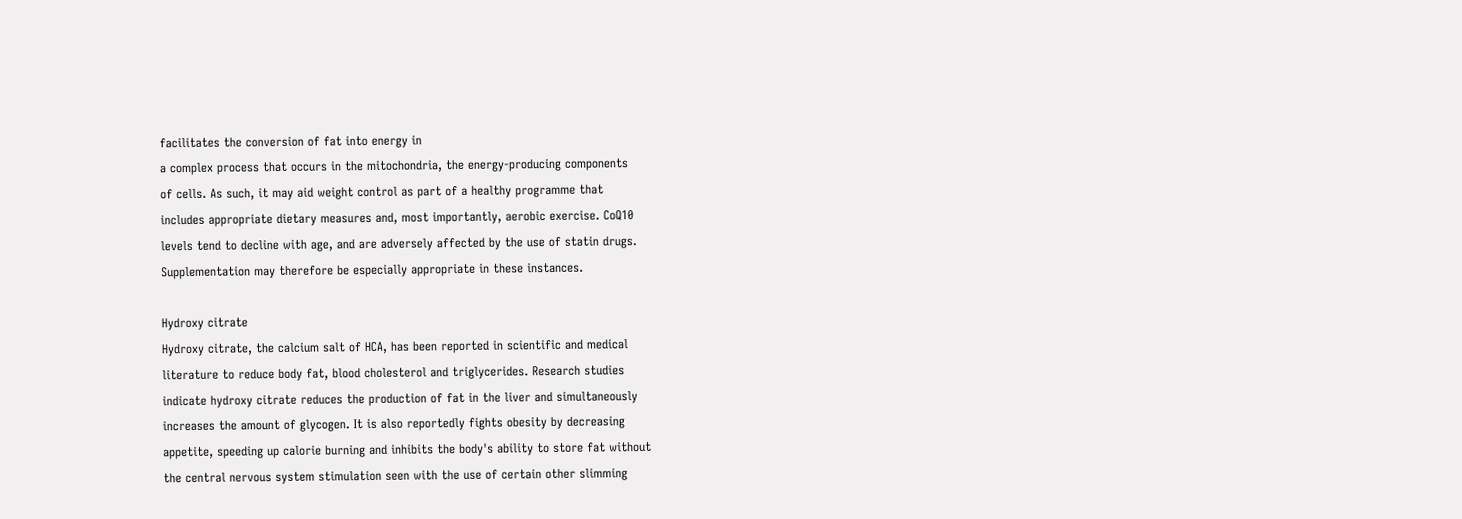facilitates the conversion of fat into energy in
a complex process that occurs in the mitochondria, the energy-producing components
of cells. As such, it may aid weight control as part of a healthy programme that
includes appropriate dietary measures and, most importantly, aerobic exercise. CoQ10
levels tend to decline with age, and are adversely affected by the use of statin drugs.
Supplementation may therefore be especially appropriate in these instances.

Hydroxy citrate
Hydroxy citrate, the calcium salt of HCA, has been reported in scientific and medical
literature to reduce body fat, blood cholesterol and triglycerides. Research studies
indicate hydroxy citrate reduces the production of fat in the liver and simultaneously
increases the amount of glycogen. It is also reportedly fights obesity by decreasing
appetite, speeding up calorie burning and inhibits the body's ability to store fat without
the central nervous system stimulation seen with the use of certain other slimming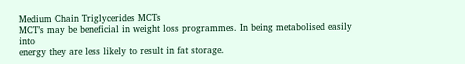Medium Chain Triglycerides MCTs
MCT’s may be beneficial in weight loss programmes. In being metabolised easily into
energy they are less likely to result in fat storage.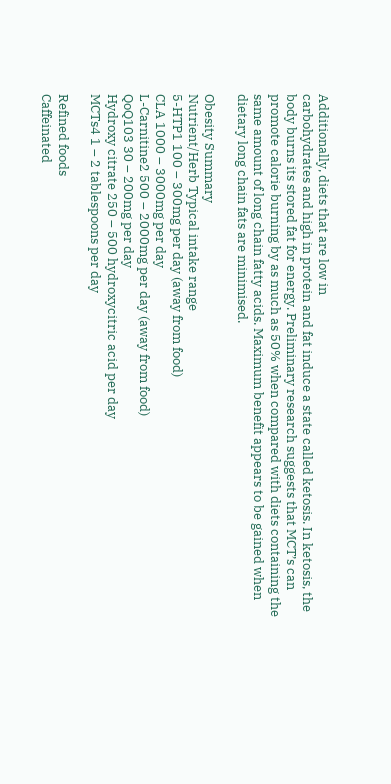Additionally, diets that are low in
carbohydrates and high in protein and fat induce a state called ketosis. In ketosis, the
body burns its stored fat for energy. Preliminary research suggests that MCT’s can
promote calorie burning by as much as 50% when compared with diets containing the
same amount of long chain fatty acids. Maximum benefit appears to be gained when
dietary long chain fats are minimised.

Obesity Summary
Nutrient/Herb Typical intake range
5-HTP1 100 – 300mg per day (away from food)
CLA 1000 – 3000mg per day
L-Carnitine2 500 – 2000mg per day (away from food)
QoQ103 30 – 200mg per day
Hydroxy citrate 250 – 500 hydroxycitric acid per day
MCTs4 1 – 2 tablespoons per day

Refined foods
Caffeinated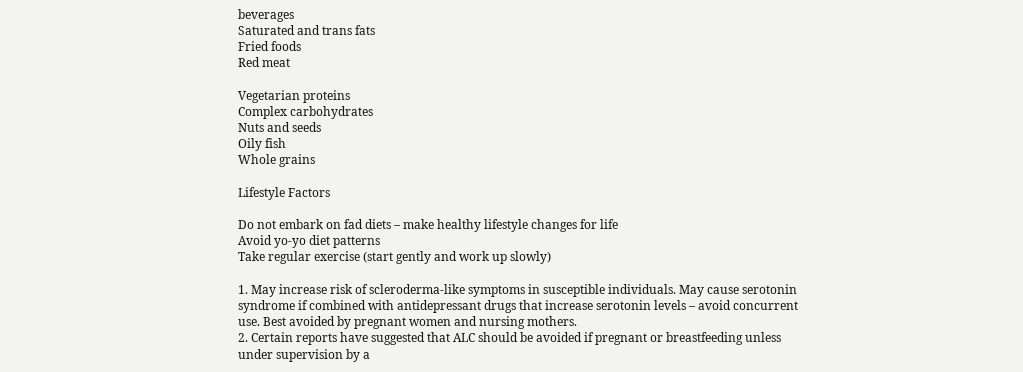beverages
Saturated and trans fats
Fried foods
Red meat

Vegetarian proteins
Complex carbohydrates
Nuts and seeds
Oily fish
Whole grains

Lifestyle Factors

Do not embark on fad diets – make healthy lifestyle changes for life
Avoid yo-yo diet patterns
Take regular exercise (start gently and work up slowly)

1. May increase risk of scleroderma-like symptoms in susceptible individuals. May cause serotonin
syndrome if combined with antidepressant drugs that increase serotonin levels – avoid concurrent
use. Best avoided by pregnant women and nursing mothers.
2. Certain reports have suggested that ALC should be avoided if pregnant or breastfeeding unless
under supervision by a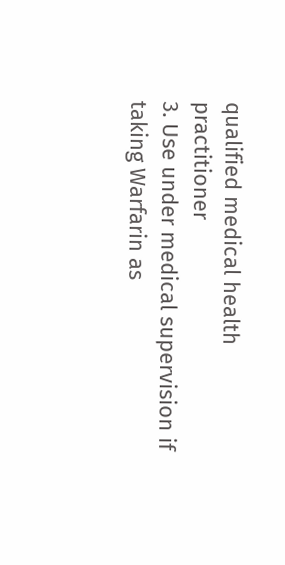qualified medical health practitioner
3. Use under medical supervision if taking Warfarin as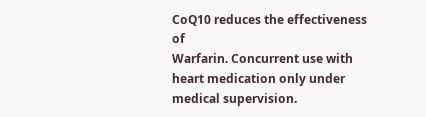CoQ10 reduces the effectiveness of
Warfarin. Concurrent use with heart medication only under medical supervision.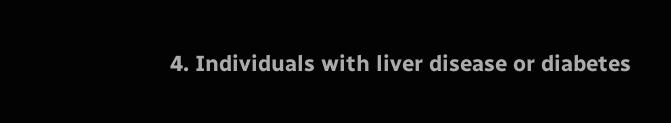4. Individuals with liver disease or diabetes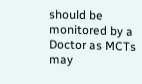should be monitored by a Doctor as MCTs may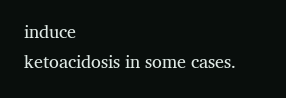induce
ketoacidosis in some cases.